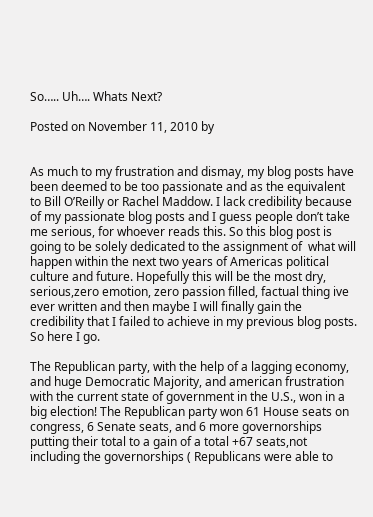So….. Uh…. Whats Next?

Posted on November 11, 2010 by


As much to my frustration and dismay, my blog posts have been deemed to be too passionate and as the equivalent to Bill O’Reilly or Rachel Maddow. I lack credibility because of my passionate blog posts and I guess people don’t take me serious, for whoever reads this. So this blog post is going to be solely dedicated to the assignment of  what will happen within the next two years of Americas political culture and future. Hopefully this will be the most dry, serious,zero emotion, zero passion filled, factual thing ive ever written and then maybe I will finally gain the credibility that I failed to achieve in my previous blog posts. So here I go.

The Republican party, with the help of a lagging economy, and huge Democratic Majority, and american frustration with the current state of government in the U.S., won in a big election! The Republican party won 61 House seats on congress, 6 Senate seats, and 6 more governorships putting their total to a gain of a total +67 seats,not including the governorships ( Republicans were able to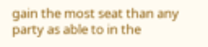gain the most seat than any party as able to in the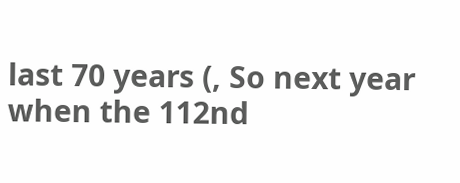last 70 years (, So next year when the 112nd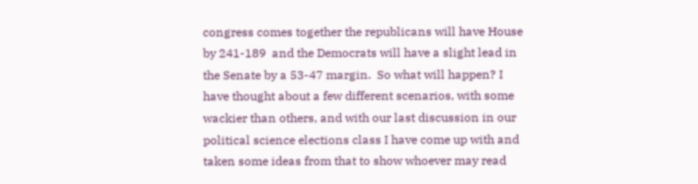congress comes together the republicans will have House by 241-189  and the Democrats will have a slight lead in the Senate by a 53-47 margin.  So what will happen? I have thought about a few different scenarios, with some wackier than others, and with our last discussion in our political science elections class I have come up with and taken some ideas from that to show whoever may read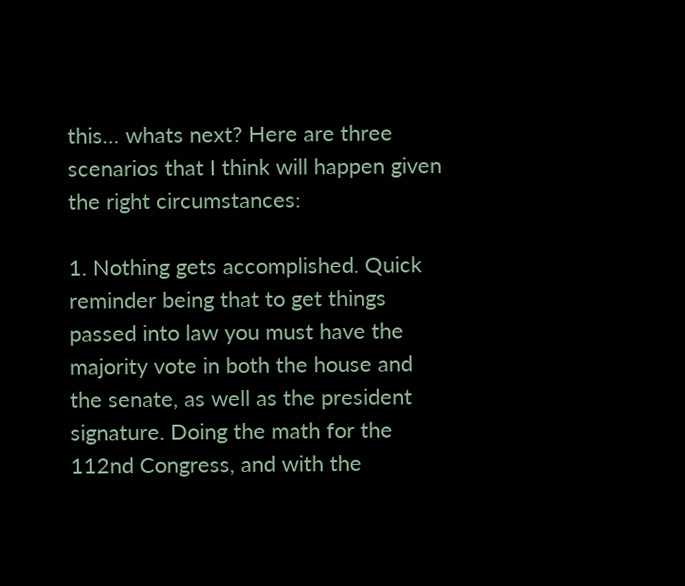this… whats next? Here are three scenarios that I think will happen given the right circumstances:

1. Nothing gets accomplished. Quick reminder being that to get things passed into law you must have the majority vote in both the house and the senate, as well as the president signature. Doing the math for the 112nd Congress, and with the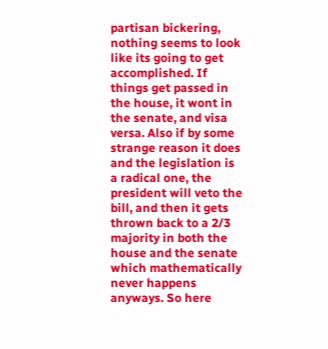partisan bickering, nothing seems to look like its going to get accomplished. If things get passed in the house, it wont in the senate, and visa versa. Also if by some strange reason it does and the legislation is a radical one, the president will veto the bill, and then it gets thrown back to a 2/3 majority in both the house and the senate which mathematically never happens anyways. So here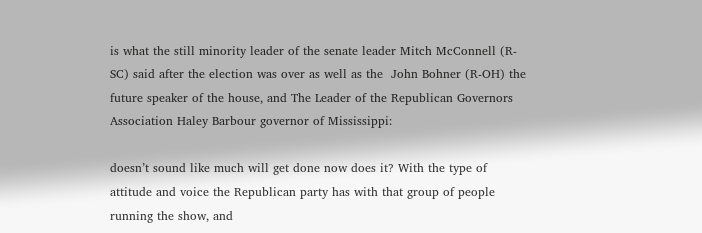is what the still minority leader of the senate leader Mitch McConnell (R-SC) said after the election was over as well as the  John Bohner (R-OH) the future speaker of the house, and The Leader of the Republican Governors Association Haley Barbour governor of Mississippi:

doesn’t sound like much will get done now does it? With the type of attitude and voice the Republican party has with that group of people running the show, and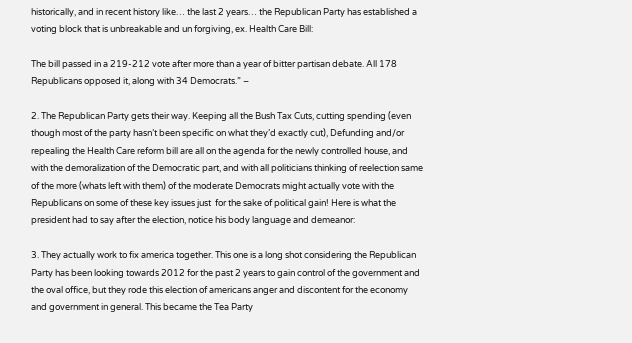historically, and in recent history like… the last 2 years… the Republican Party has established a voting block that is unbreakable and un forgiving, ex. Health Care Bill:

The bill passed in a 219-212 vote after more than a year of bitter partisan debate. All 178 Republicans opposed it, along with 34 Democrats.” –

2. The Republican Party gets their way. Keeping all the Bush Tax Cuts, cutting spending (even though most of the party hasn’t been specific on what they’d exactly cut), Defunding and/or repealing the Health Care reform bill are all on the agenda for the newly controlled house, and with the demoralization of the Democratic part, and with all politicians thinking of reelection same of the more (whats left with them) of the moderate Democrats might actually vote with the Republicans on some of these key issues just  for the sake of political gain! Here is what the president had to say after the election, notice his body language and demeanor:

3. They actually work to fix america together. This one is a long shot considering the Republican Party has been looking towards 2012 for the past 2 years to gain control of the government and the oval office, but they rode this election of americans anger and discontent for the economy and government in general. This became the Tea Party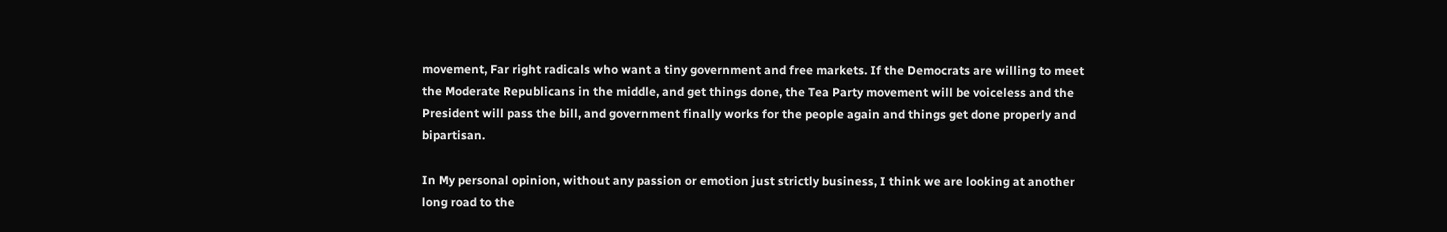movement, Far right radicals who want a tiny government and free markets. If the Democrats are willing to meet the Moderate Republicans in the middle, and get things done, the Tea Party movement will be voiceless and the President will pass the bill, and government finally works for the people again and things get done properly and bipartisan.

In My personal opinion, without any passion or emotion just strictly business, I think we are looking at another long road to the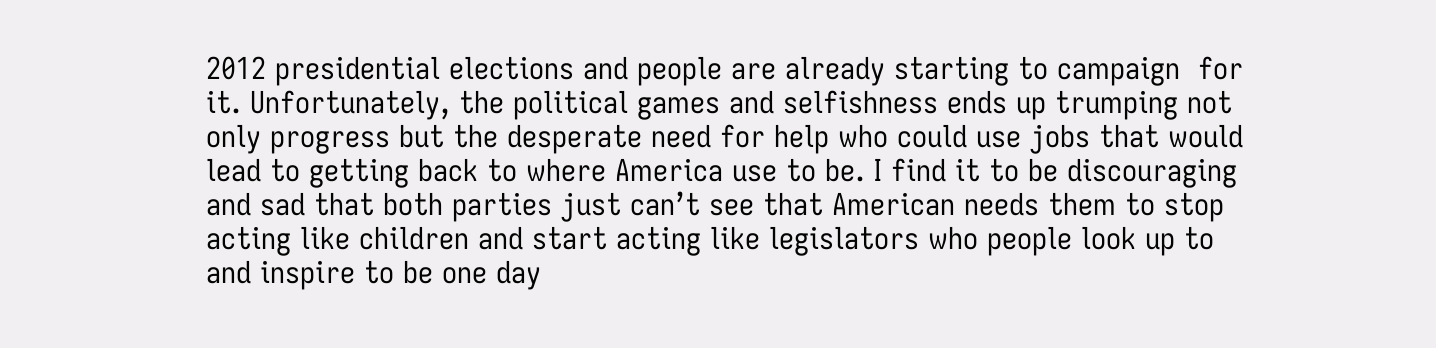2012 presidential elections and people are already starting to campaign  for it. Unfortunately, the political games and selfishness ends up trumping not only progress but the desperate need for help who could use jobs that would lead to getting back to where America use to be. I find it to be discouraging and sad that both parties just can’t see that American needs them to stop acting like children and start acting like legislators who people look up to and inspire to be one day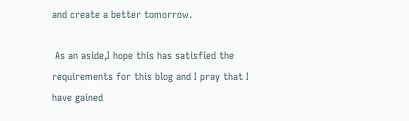and create a better tomorrow.

 As an aside,I hope this has satisfied the requirements for this blog and I pray that I have gained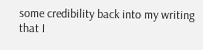some credibility back into my writing that I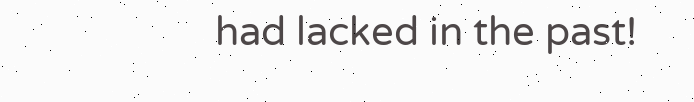had lacked in the past!